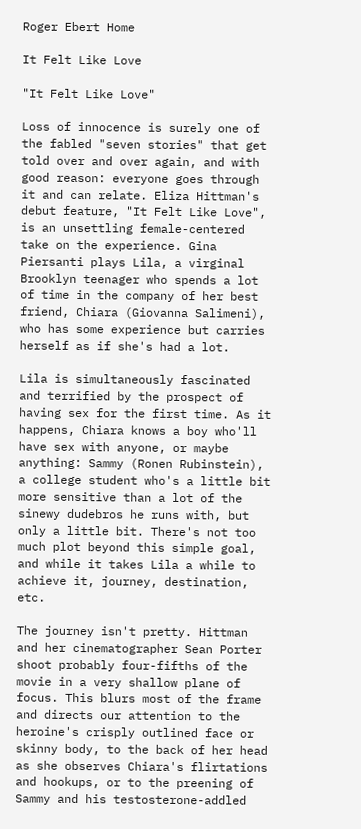Roger Ebert Home

It Felt Like Love

"It Felt Like Love"

Loss of innocence is surely one of the fabled "seven stories" that get told over and over again, and with good reason: everyone goes through it and can relate. Eliza Hittman's debut feature, "It Felt Like Love", is an unsettling female-centered take on the experience. Gina Piersanti plays Lila, a virginal Brooklyn teenager who spends a lot of time in the company of her best friend, Chiara (Giovanna Salimeni), who has some experience but carries herself as if she's had a lot.

Lila is simultaneously fascinated and terrified by the prospect of having sex for the first time. As it happens, Chiara knows a boy who'll have sex with anyone, or maybe anything: Sammy (Ronen Rubinstein), a college student who's a little bit more sensitive than a lot of the sinewy dudebros he runs with, but only a little bit. There's not too much plot beyond this simple goal, and while it takes Lila a while to achieve it, journey, destination, etc.

The journey isn't pretty. Hittman and her cinematographer Sean Porter shoot probably four-fifths of the movie in a very shallow plane of focus. This blurs most of the frame and directs our attention to the heroine's crisply outlined face or skinny body, to the back of her head as she observes Chiara's flirtations and hookups, or to the preening of Sammy and his testosterone-addled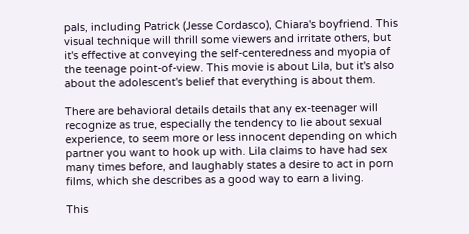pals, including Patrick (Jesse Cordasco), Chiara's boyfriend. This visual technique will thrill some viewers and irritate others, but it's effective at conveying the self-centeredness and myopia of the teenage point-of-view. This movie is about Lila, but it's also about the adolescent's belief that everything is about them.

There are behavioral details details that any ex-teenager will recognize as true, especially the tendency to lie about sexual experience, to seem more or less innocent depending on which partner you want to hook up with. Lila claims to have had sex many times before, and laughably states a desire to act in porn films, which she describes as a good way to earn a living.

This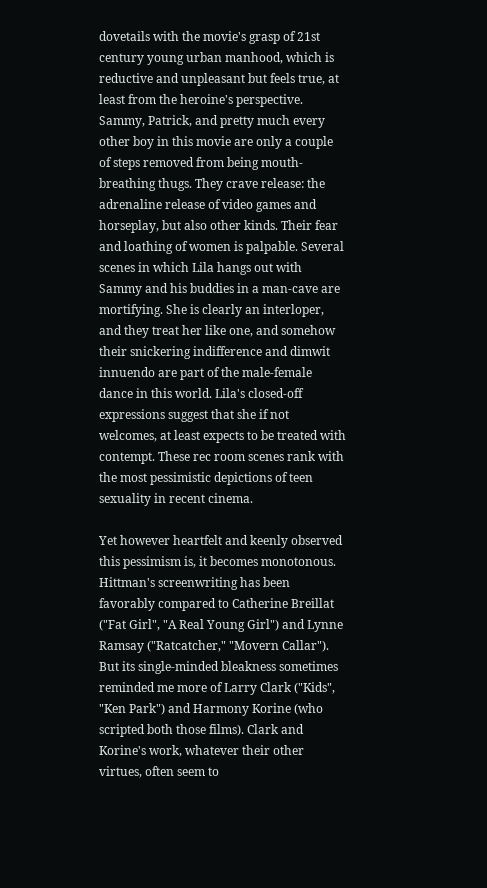dovetails with the movie's grasp of 21st century young urban manhood, which is reductive and unpleasant but feels true, at least from the heroine's perspective. Sammy, Patrick, and pretty much every other boy in this movie are only a couple of steps removed from being mouth-breathing thugs. They crave release: the adrenaline release of video games and horseplay, but also other kinds. Their fear and loathing of women is palpable. Several scenes in which Lila hangs out with Sammy and his buddies in a man-cave are mortifying. She is clearly an interloper, and they treat her like one, and somehow their snickering indifference and dimwit innuendo are part of the male-female dance in this world. Lila's closed-off expressions suggest that she if not welcomes, at least expects to be treated with contempt. These rec room scenes rank with the most pessimistic depictions of teen sexuality in recent cinema.

Yet however heartfelt and keenly observed this pessimism is, it becomes monotonous. Hittman's screenwriting has been favorably compared to Catherine Breillat ("Fat Girl", "A Real Young Girl") and Lynne Ramsay ("Ratcatcher," "Movern Callar"). But its single-minded bleakness sometimes reminded me more of Larry Clark ("Kids", "Ken Park") and Harmony Korine (who scripted both those films). Clark and Korine's work, whatever their other virtues, often seem to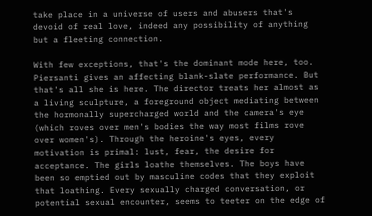take place in a universe of users and abusers that's devoid of real love, indeed any possibility of anything but a fleeting connection.

With few exceptions, that's the dominant mode here, too. Piersanti gives an affecting blank-slate performance. But that's all she is here. The director treats her almost as a living sculpture, a foreground object mediating between the hormonally supercharged world and the camera's eye (which roves over men's bodies the way most films rove over women's). Through the heroine's eyes, every motivation is primal: lust, fear, the desire for acceptance. The girls loathe themselves. The boys have been so emptied out by masculine codes that they exploit that loathing. Every sexually charged conversation, or potential sexual encounter, seems to teeter on the edge of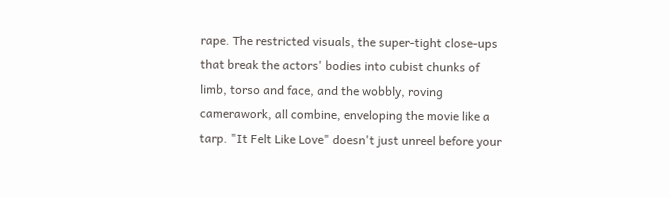rape. The restricted visuals, the super-tight close-ups that break the actors' bodies into cubist chunks of limb, torso and face, and the wobbly, roving camerawork, all combine, enveloping the movie like a tarp. "It Felt Like Love" doesn't just unreel before your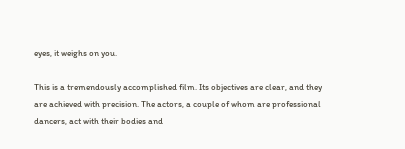eyes, it weighs on you.

This is a tremendously accomplished film. Its objectives are clear, and they are achieved with precision. The actors, a couple of whom are professional dancers, act with their bodies and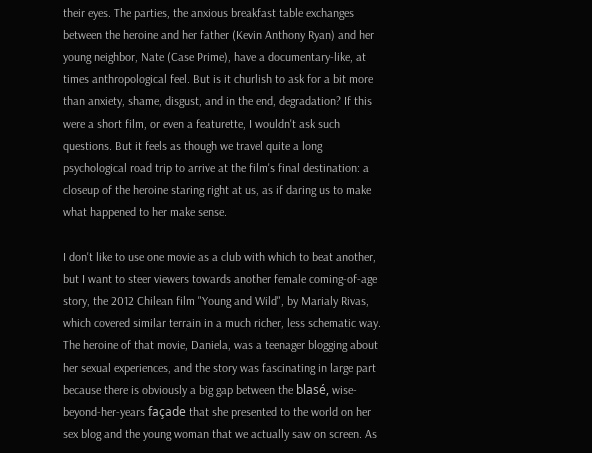their eyes. The parties, the anxious breakfast table exchanges between the heroine and her father (Kevin Anthony Ryan) and her young neighbor, Nate (Case Prime), have a documentary-like, at times anthropological feel. But is it churlish to ask for a bit more than anxiety, shame, disgust, and in the end, degradation? If this were a short film, or even a featurette, I wouldn't ask such questions. But it feels as though we travel quite a long psychological road trip to arrive at the film's final destination: a closeup of the heroine staring right at us, as if daring us to make what happened to her make sense.

I don't like to use one movie as a club with which to beat another, but I want to steer viewers towards another female coming-of-age story, the 2012 Chilean film "Young and Wild", by Marialy Rivas, which covered similar terrain in a much richer, less schematic way. The heroine of that movie, Daniela, was a teenager blogging about her sexual experiences, and the story was fascinating in large part because there is obviously a big gap between the blasé, wise-beyond-her-years façade that she presented to the world on her sex blog and the young woman that we actually saw on screen. As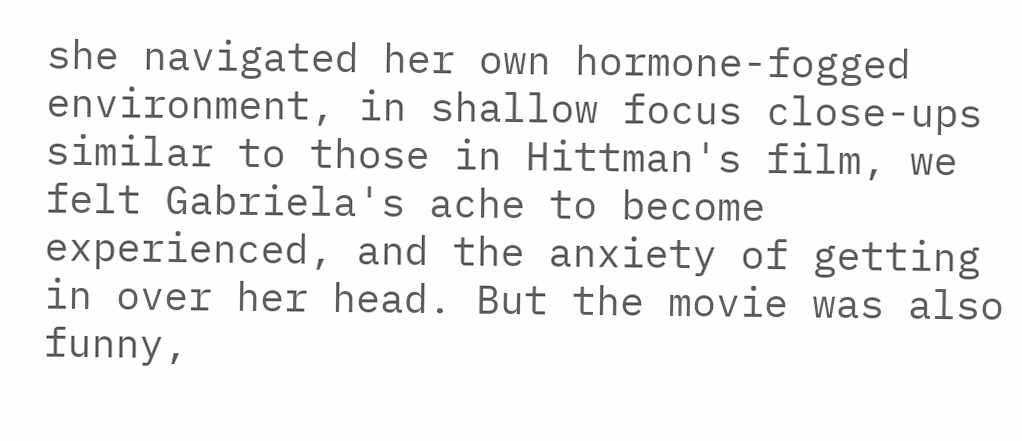she navigated her own hormone-fogged environment, in shallow focus close-ups similar to those in Hittman's film, we felt Gabriela's ache to become experienced, and the anxiety of getting in over her head. But the movie was also funny,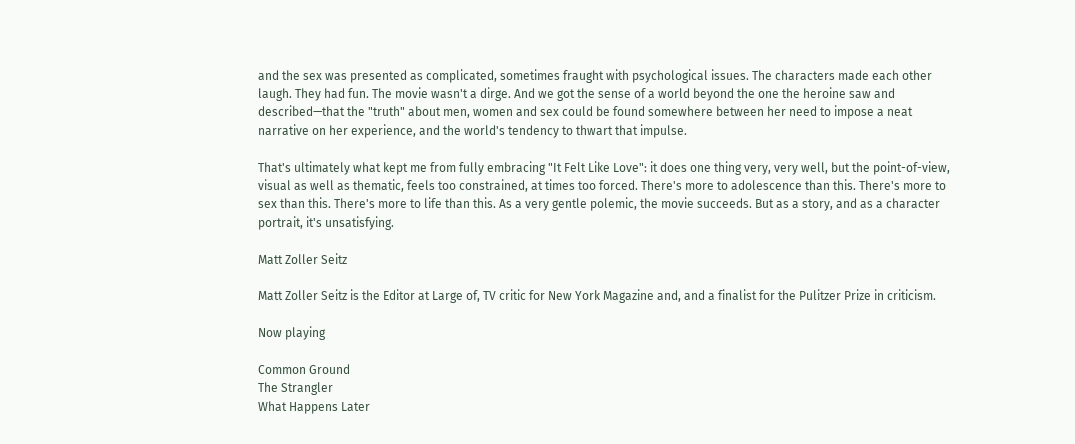and the sex was presented as complicated, sometimes fraught with psychological issues. The characters made each other laugh. They had fun. The movie wasn't a dirge. And we got the sense of a world beyond the one the heroine saw and described—that the "truth" about men, women and sex could be found somewhere between her need to impose a neat narrative on her experience, and the world's tendency to thwart that impulse.

That's ultimately what kept me from fully embracing "It Felt Like Love": it does one thing very, very well, but the point-of-view, visual as well as thematic, feels too constrained, at times too forced. There's more to adolescence than this. There's more to sex than this. There's more to life than this. As a very gentle polemic, the movie succeeds. But as a story, and as a character portrait, it's unsatisfying.

Matt Zoller Seitz

Matt Zoller Seitz is the Editor at Large of, TV critic for New York Magazine and, and a finalist for the Pulitzer Prize in criticism.

Now playing

Common Ground
The Strangler
What Happens Later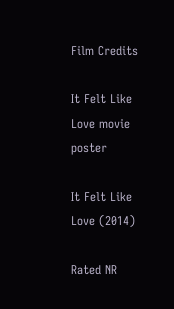Film Credits

It Felt Like Love movie poster

It Felt Like Love (2014)

Rated NR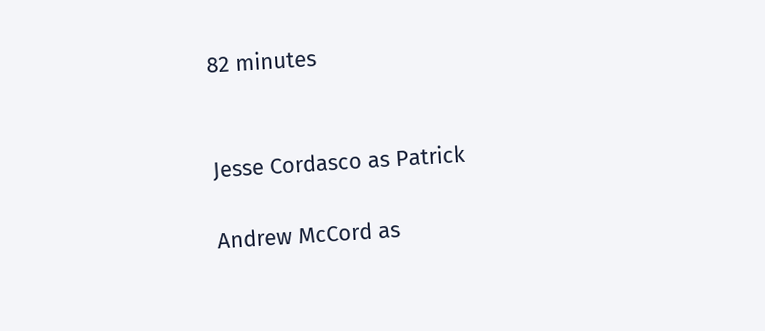82 minutes


Jesse Cordasco as Patrick

Andrew McCord as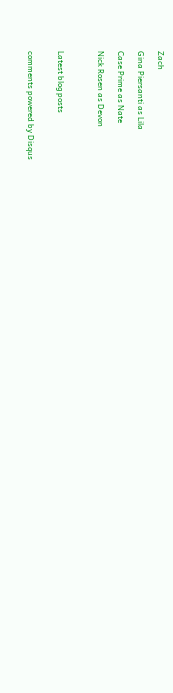Zach

Gina Piersanti as Lila

Case Prime as Nate

Nick Rosen as Devon



Latest blog posts


comments powered by Disqus